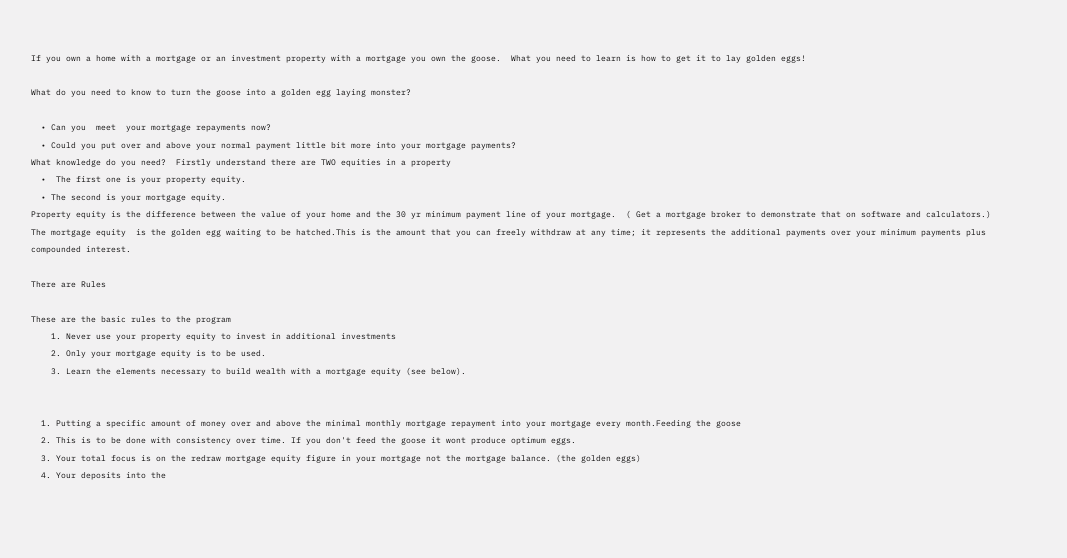If you own a home with a mortgage or an investment property with a mortgage you own the goose.  What you need to learn is how to get it to lay golden eggs!

What do you need to know to turn the goose into a golden egg laying monster?

  • Can you  meet  your mortgage repayments now?
  • Could you put over and above your normal payment little bit more into your mortgage payments?
What knowledge do you need?  Firstly understand there are TWO equities in a property
  •  The first one is your property equity.
  • The second is your mortgage equity.
Property equity is the difference between the value of your home and the 30 yr minimum payment line of your mortgage.  ( Get a mortgage broker to demonstrate that on software and calculators.)  The mortgage equity  is the golden egg waiting to be hatched.This is the amount that you can freely withdraw at any time; it represents the additional payments over your minimum payments plus compounded interest.

There are Rules

These are the basic rules to the program
    1. Never use your property equity to invest in additional investments
    2. Only your mortgage equity is to be used.
    3. Learn the elements necessary to build wealth with a mortgage equity (see below).


  1. Putting a specific amount of money over and above the minimal monthly mortgage repayment into your mortgage every month.Feeding the goose
  2. This is to be done with consistency over time. If you don't feed the goose it wont produce optimum eggs.
  3. Your total focus is on the redraw mortgage equity figure in your mortgage not the mortgage balance. (the golden eggs)
  4. Your deposits into the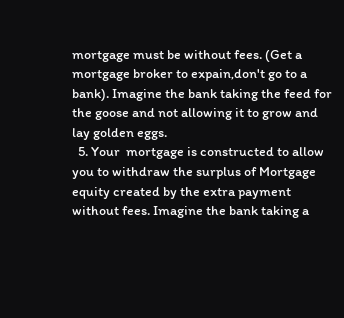mortgage must be without fees. (Get a mortgage broker to expain,don't go to a bank). Imagine the bank taking the feed for the goose and not allowing it to grow and lay golden eggs.
  5. Your  mortgage is constructed to allow you to withdraw the surplus of Mortgage equity created by the extra payment without fees. Imagine the bank taking a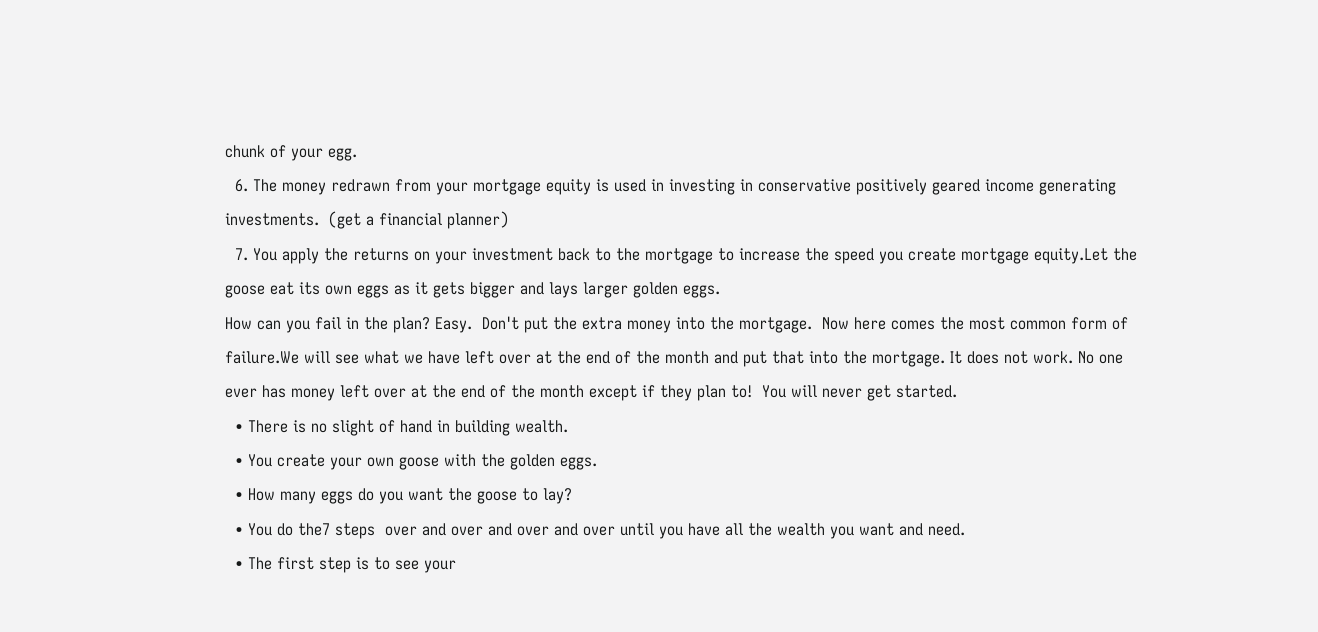chunk of your egg.
  6. The money redrawn from your mortgage equity is used in investing in conservative positively geared income generating investments.  (get a financial planner)
  7. You apply the returns on your investment back to the mortgage to increase the speed you create mortgage equity.Let the goose eat its own eggs as it gets bigger and lays larger golden eggs.
How can you fail in the plan? Easy.  Don't put the extra money into the mortgage.  Now here comes the most common form of failure.We will see what we have left over at the end of the month and put that into the mortgage. It does not work. No one ever has money left over at the end of the month except if they plan to!  You will never get started.
  • There is no slight of hand in building wealth.
  • You create your own goose with the golden eggs.
  • How many eggs do you want the goose to lay?
  • You do the7 steps  over and over and over and over until you have all the wealth you want and need.
  • The first step is to see your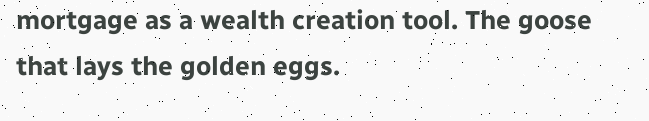mortgage as a wealth creation tool. The goose that lays the golden eggs.